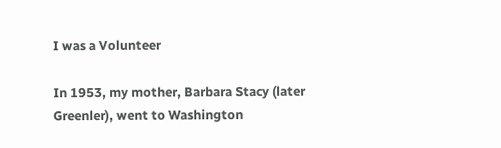I was a Volunteer

In 1953, my mother, Barbara Stacy (later Greenler), went to Washington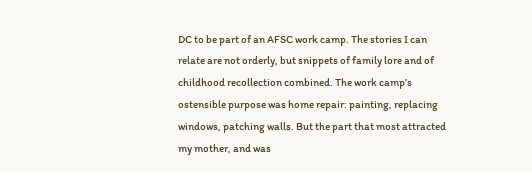DC to be part of an AFSC work camp. The stories I can relate are not orderly, but snippets of family lore and of childhood recollection combined. The work camp’s ostensible purpose was home repair: painting, replacing windows, patching walls. But the part that most attracted my mother, and was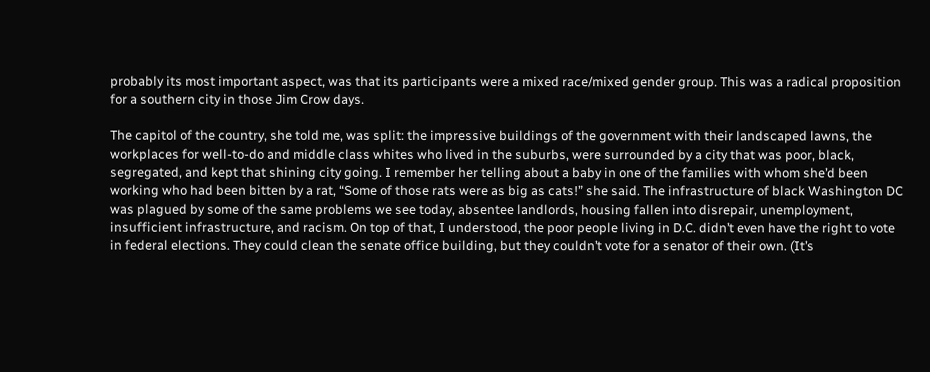probably its most important aspect, was that its participants were a mixed race/mixed gender group. This was a radical proposition for a southern city in those Jim Crow days.

The capitol of the country, she told me, was split: the impressive buildings of the government with their landscaped lawns, the workplaces for well-to-do and middle class whites who lived in the suburbs, were surrounded by a city that was poor, black, segregated, and kept that shining city going. I remember her telling about a baby in one of the families with whom she’d been working who had been bitten by a rat, “Some of those rats were as big as cats!” she said. The infrastructure of black Washington DC was plagued by some of the same problems we see today, absentee landlords, housing fallen into disrepair, unemployment, insufficient infrastructure, and racism. On top of that, I understood, the poor people living in D.C. didn’t even have the right to vote in federal elections. They could clean the senate office building, but they couldn’t vote for a senator of their own. (It’s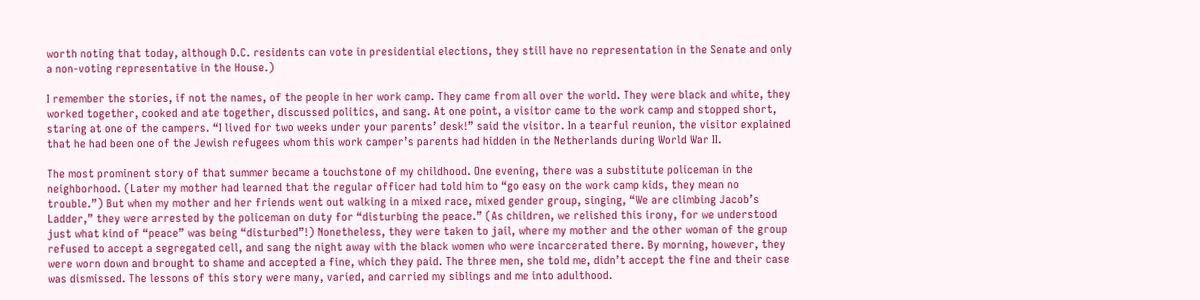worth noting that today, although D.C. residents can vote in presidential elections, they still have no representation in the Senate and only a non-voting representative in the House.)

I remember the stories, if not the names, of the people in her work camp. They came from all over the world. They were black and white, they worked together, cooked and ate together, discussed politics, and sang. At one point, a visitor came to the work camp and stopped short, staring at one of the campers. “I lived for two weeks under your parents’ desk!” said the visitor. In a tearful reunion, the visitor explained that he had been one of the Jewish refugees whom this work camper’s parents had hidden in the Netherlands during World War II.

The most prominent story of that summer became a touchstone of my childhood. One evening, there was a substitute policeman in the neighborhood. (Later my mother had learned that the regular officer had told him to “go easy on the work camp kids, they mean no trouble.”) But when my mother and her friends went out walking in a mixed race, mixed gender group, singing, “We are climbing Jacob’s Ladder,” they were arrested by the policeman on duty for “disturbing the peace.” (As children, we relished this irony, for we understood just what kind of “peace” was being “disturbed”!) Nonetheless, they were taken to jail, where my mother and the other woman of the group refused to accept a segregated cell, and sang the night away with the black women who were incarcerated there. By morning, however, they were worn down and brought to shame and accepted a fine, which they paid. The three men, she told me, didn’t accept the fine and their case was dismissed. The lessons of this story were many, varied, and carried my siblings and me into adulthood.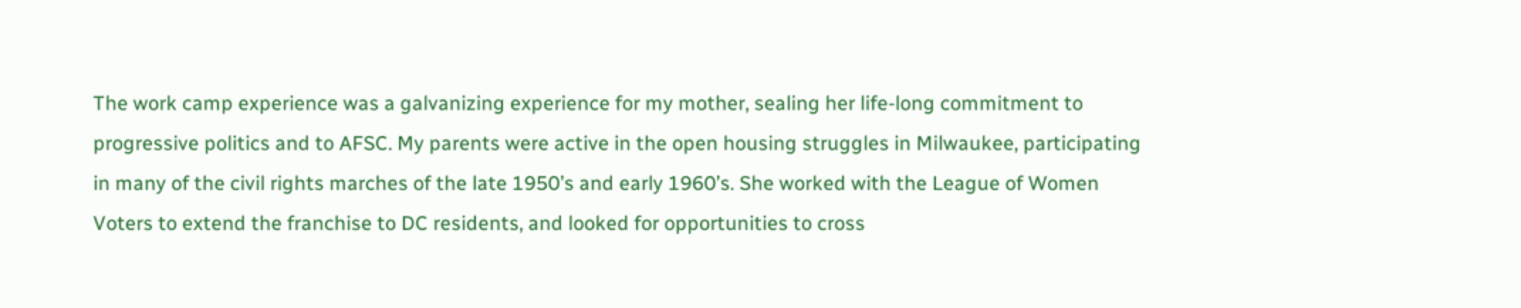The work camp experience was a galvanizing experience for my mother, sealing her life-long commitment to progressive politics and to AFSC. My parents were active in the open housing struggles in Milwaukee, participating in many of the civil rights marches of the late 1950’s and early 1960’s. She worked with the League of Women Voters to extend the franchise to DC residents, and looked for opportunities to cross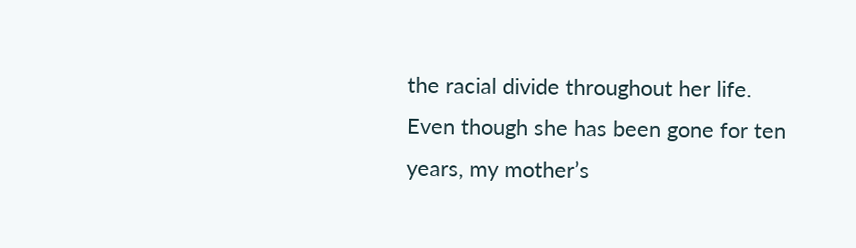the racial divide throughout her life. Even though she has been gone for ten years, my mother’s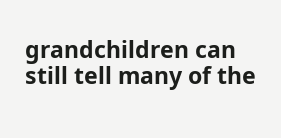grandchildren can still tell many of the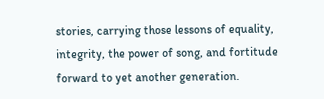stories, carrying those lessons of equality, integrity, the power of song, and fortitude forward to yet another generation.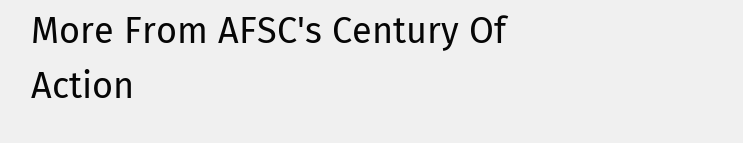More From AFSC's Century Of Action